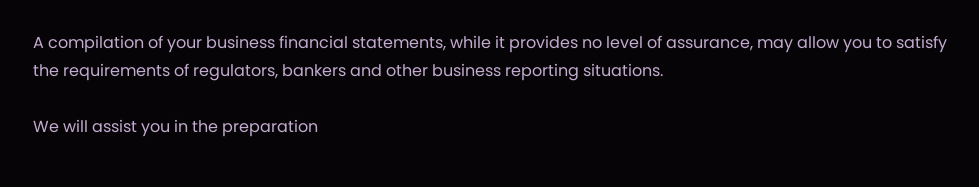A compilation of your business financial statements, while it provides no level of assurance, may allow you to satisfy the requirements of regulators, bankers and other business reporting situations.

We will assist you in the preparation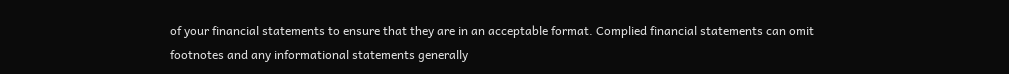of your financial statements to ensure that they are in an acceptable format. Complied financial statements can omit footnotes and any informational statements generally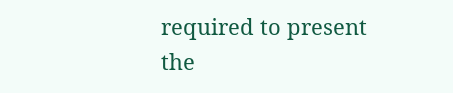required to present the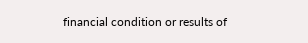financial condition or results of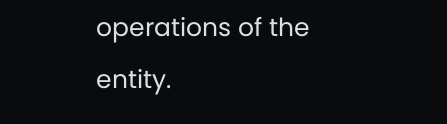operations of the entity.